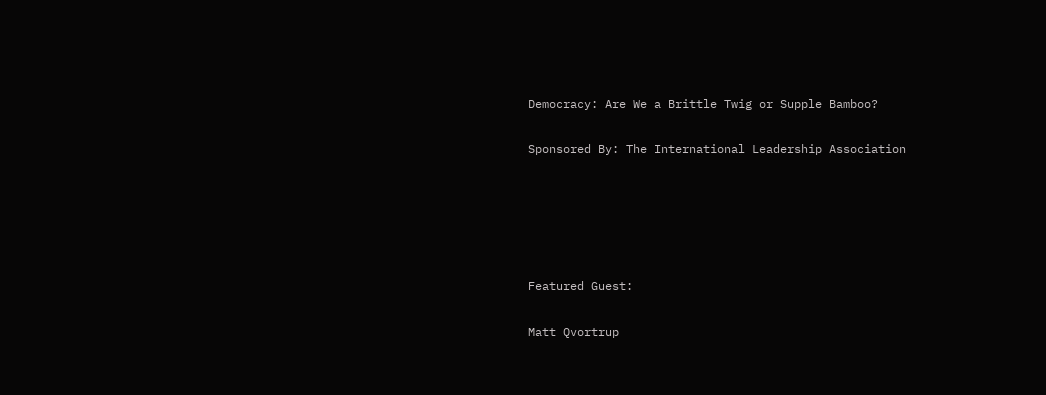Democracy: Are We a Brittle Twig or Supple Bamboo?

Sponsored By: The International Leadership Association





Featured Guest:

Matt Qvortrup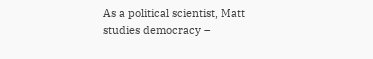As a political scientist, Matt studies democracy –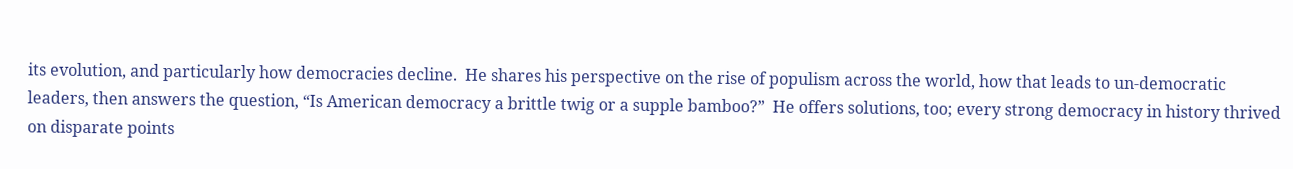its evolution, and particularly how democracies decline.  He shares his perspective on the rise of populism across the world, how that leads to un-democratic leaders, then answers the question, “Is American democracy a brittle twig or a supple bamboo?”  He offers solutions, too; every strong democracy in history thrived on disparate points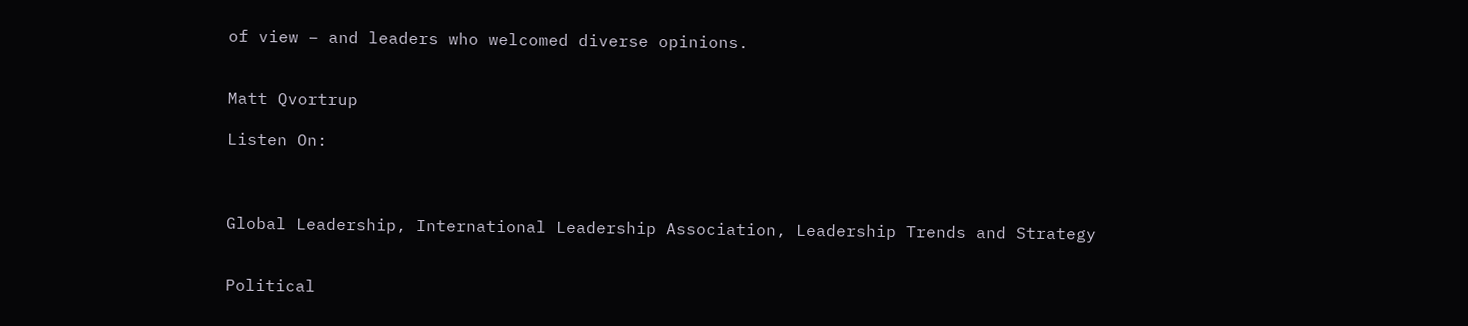of view – and leaders who welcomed diverse opinions.


Matt Qvortrup

Listen On:



Global Leadership, International Leadership Association, Leadership Trends and Strategy


Political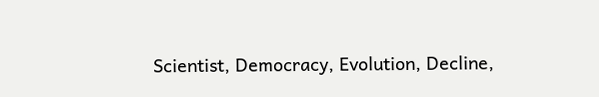Scientist, Democracy, Evolution, Decline,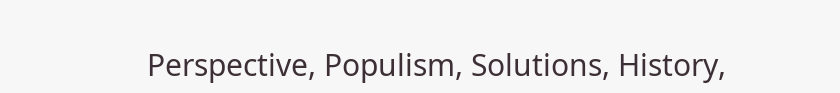Perspective, Populism, Solutions, History,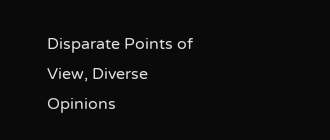Disparate Points of View, Diverse Opinions